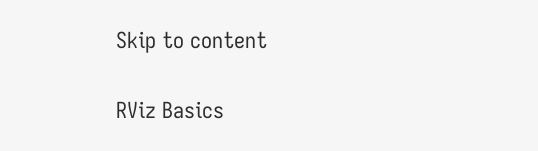Skip to content

RViz Basics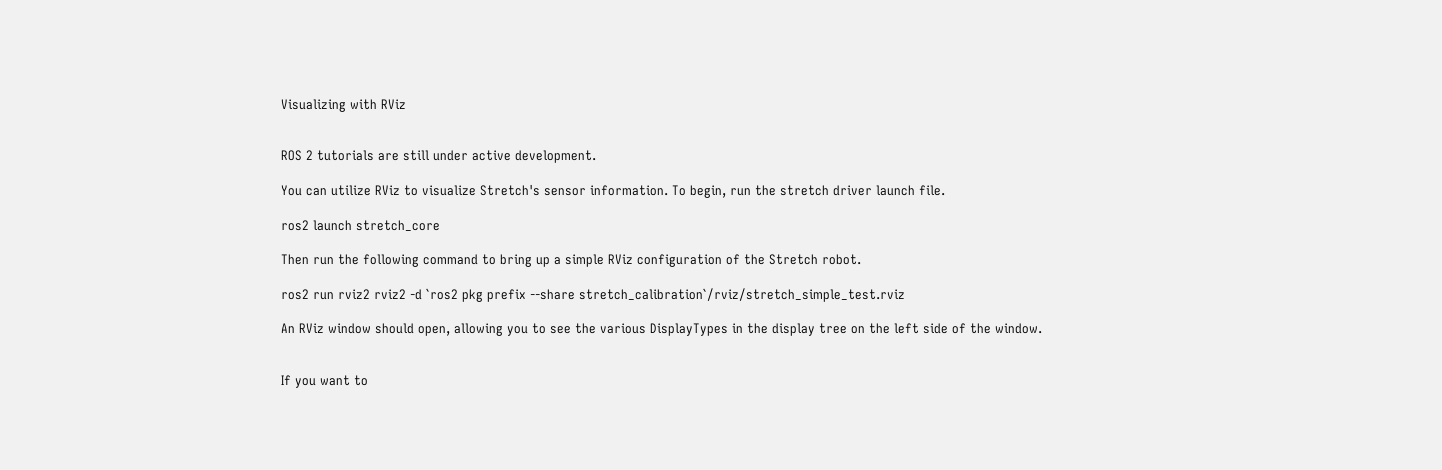Visualizing with RViz


ROS 2 tutorials are still under active development.

You can utilize RViz to visualize Stretch's sensor information. To begin, run the stretch driver launch file.

ros2 launch stretch_core

Then run the following command to bring up a simple RViz configuration of the Stretch robot.

ros2 run rviz2 rviz2 -d `ros2 pkg prefix --share stretch_calibration`/rviz/stretch_simple_test.rviz

An RViz window should open, allowing you to see the various DisplayTypes in the display tree on the left side of the window.


If you want to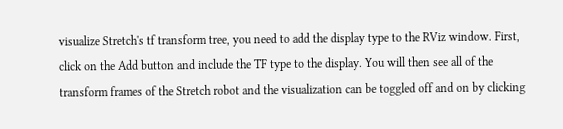visualize Stretch's tf transform tree, you need to add the display type to the RViz window. First, click on the Add button and include the TF type to the display. You will then see all of the transform frames of the Stretch robot and the visualization can be toggled off and on by clicking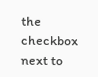the checkbox next to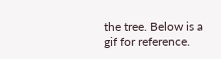the tree. Below is a gif for reference.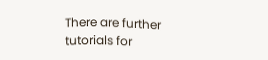There are further tutorials for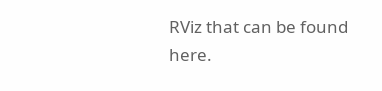RViz that can be found here.